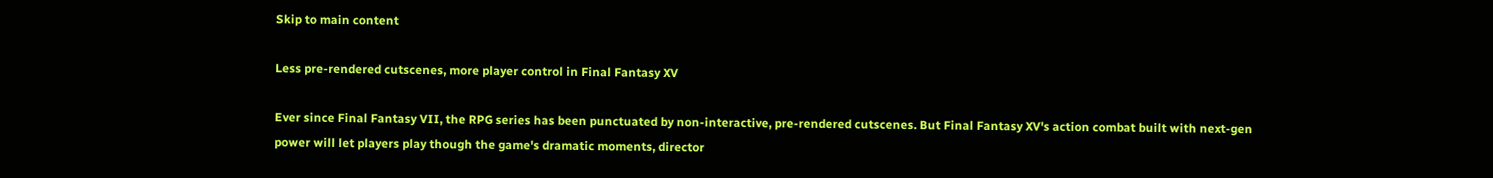Skip to main content

Less pre-rendered cutscenes, more player control in Final Fantasy XV

Ever since Final Fantasy VII, the RPG series has been punctuated by non-interactive, pre-rendered cutscenes. But Final Fantasy XV's action combat built with next-gen power will let players play though the game's dramatic moments, director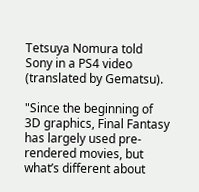Tetsuya Nomura told Sony in a PS4 video (translated by Gematsu).

"Since the beginning of 3D graphics, Final Fantasy has largely used pre-rendered movies, but what’s different about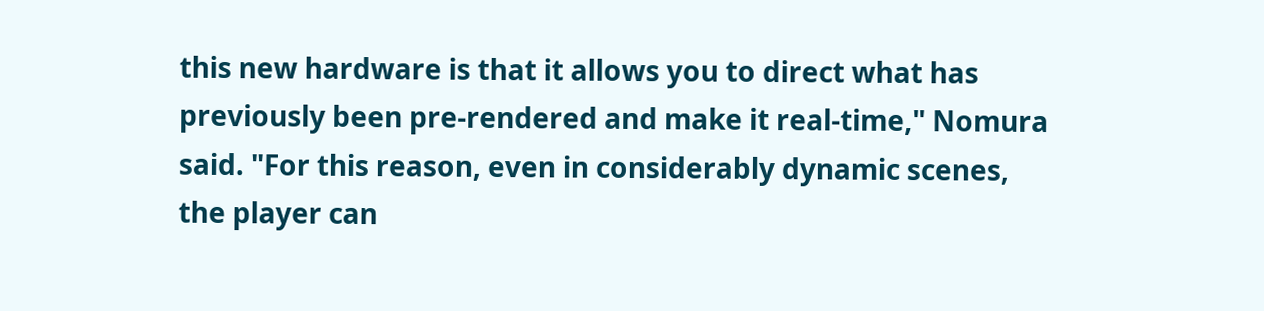this new hardware is that it allows you to direct what has previously been pre-rendered and make it real-time," Nomura said. "For this reason, even in considerably dynamic scenes, the player can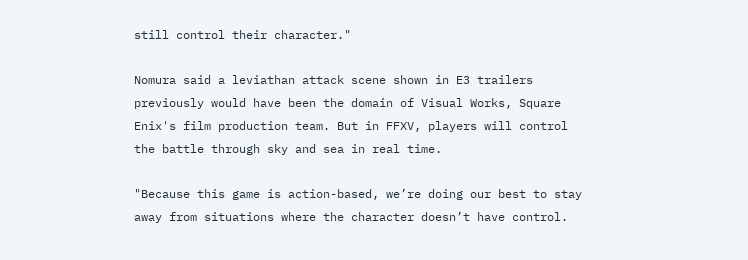still control their character."

Nomura said a leviathan attack scene shown in E3 trailers previously would have been the domain of Visual Works, Square Enix's film production team. But in FFXV, players will control the battle through sky and sea in real time.

"Because this game is action-based, we’re doing our best to stay away from situations where the character doesn’t have control.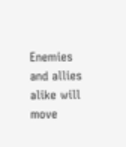Enemies and allies alike will move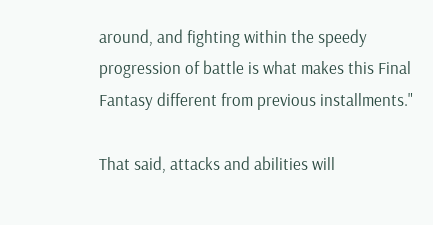around, and fighting within the speedy progression of battle is what makes this Final Fantasy different from previous installments."

That said, attacks and abilities will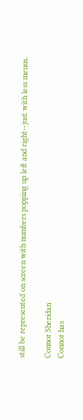still be represented on screen with numbers popping up left and right--just with less menus.

Connor Sheridan
Connor has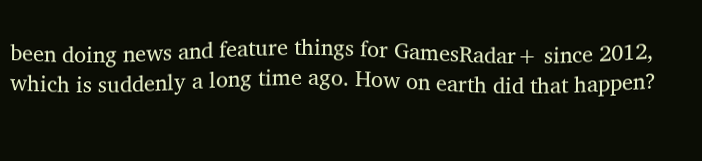been doing news and feature things for GamesRadar+ since 2012, which is suddenly a long time ago. How on earth did that happen?